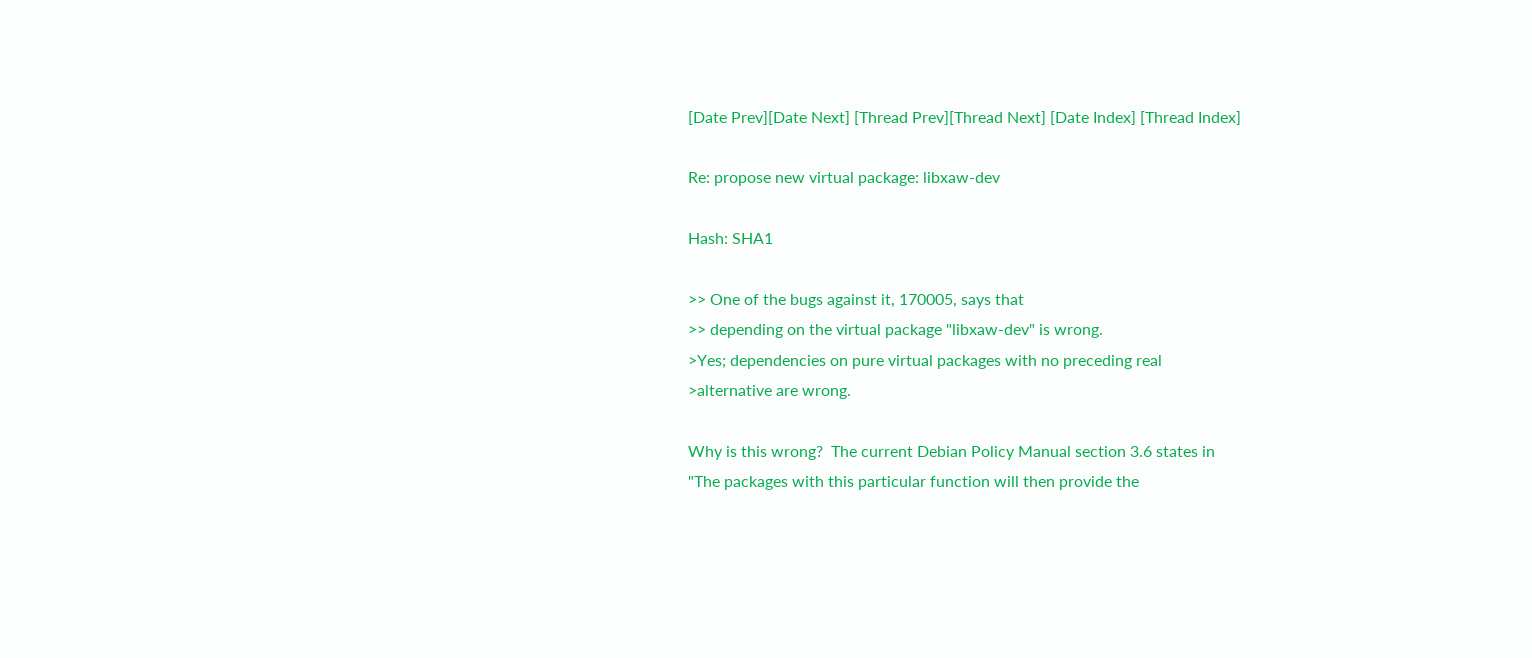[Date Prev][Date Next] [Thread Prev][Thread Next] [Date Index] [Thread Index]

Re: propose new virtual package: libxaw-dev

Hash: SHA1

>> One of the bugs against it, 170005, says that
>> depending on the virtual package "libxaw-dev" is wrong.
>Yes; dependencies on pure virtual packages with no preceding real
>alternative are wrong.

Why is this wrong?  The current Debian Policy Manual section 3.6 states in
"The packages with this particular function will then provide the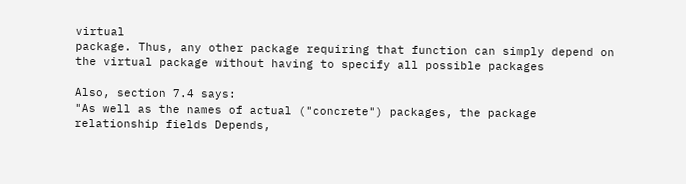virtual
package. Thus, any other package requiring that function can simply depend on
the virtual package without having to specify all possible packages

Also, section 7.4 says:
"As well as the names of actual ("concrete") packages, the package
relationship fields Depends,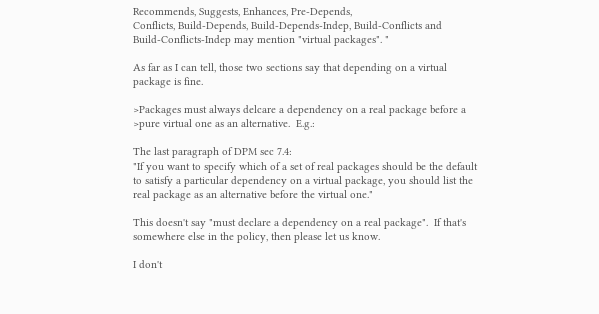Recommends, Suggests, Enhances, Pre-Depends,
Conflicts, Build-Depends, Build-Depends-Indep, Build-Conflicts and
Build-Conflicts-Indep may mention "virtual packages". "

As far as I can tell, those two sections say that depending on a virtual
package is fine.

>Packages must always delcare a dependency on a real package before a
>pure virtual one as an alternative.  E.g.:

The last paragraph of DPM sec 7.4:
"If you want to specify which of a set of real packages should be the default
to satisfy a particular dependency on a virtual package, you should list the
real package as an alternative before the virtual one."

This doesn't say "must declare a dependency on a real package".  If that's
somewhere else in the policy, then please let us know.

I don't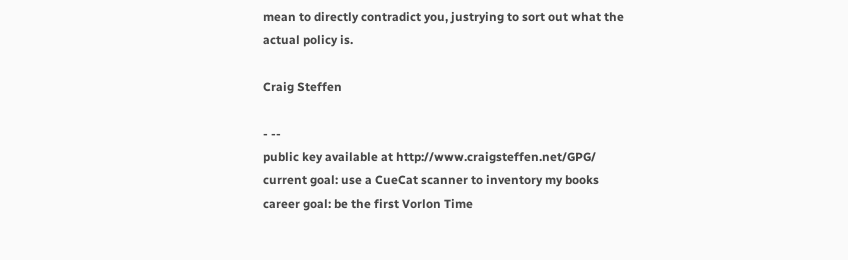mean to directly contradict you, justrying to sort out what the
actual policy is.

Craig Steffen

- --
public key available at http://www.craigsteffen.net/GPG/
current goal: use a CueCat scanner to inventory my books
career goal: be the first Vorlon Time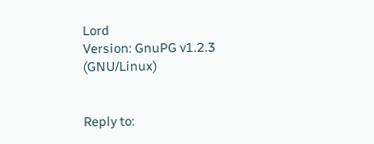Lord
Version: GnuPG v1.2.3 (GNU/Linux)


Reply to: